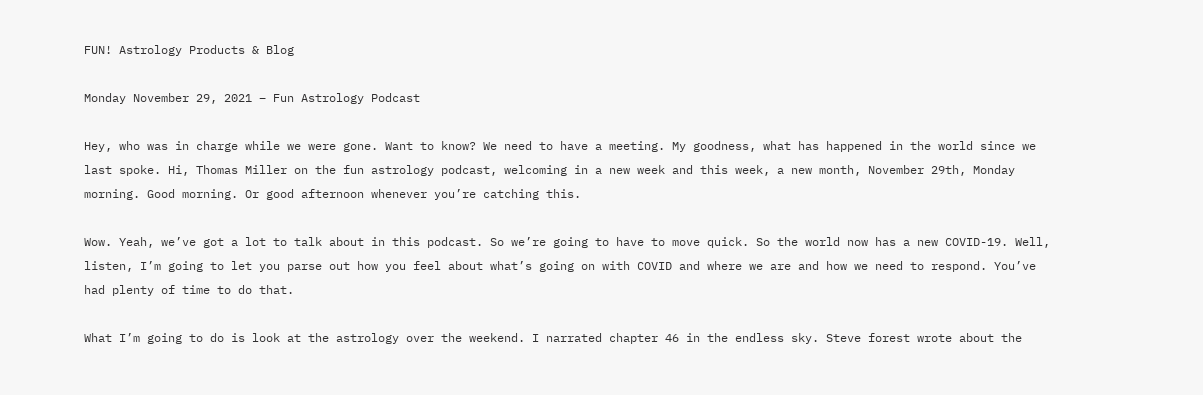FUN! Astrology Products & Blog

Monday November 29, 2021 – Fun Astrology Podcast

Hey, who was in charge while we were gone. Want to know? We need to have a meeting. My goodness, what has happened in the world since we last spoke. Hi, Thomas Miller on the fun astrology podcast, welcoming in a new week and this week, a new month, November 29th, Monday morning. Good morning. Or good afternoon whenever you’re catching this.

Wow. Yeah, we’ve got a lot to talk about in this podcast. So we’re going to have to move quick. So the world now has a new COVID-19. Well, listen, I’m going to let you parse out how you feel about what’s going on with COVID and where we are and how we need to respond. You’ve had plenty of time to do that.

What I’m going to do is look at the astrology over the weekend. I narrated chapter 46 in the endless sky. Steve forest wrote about the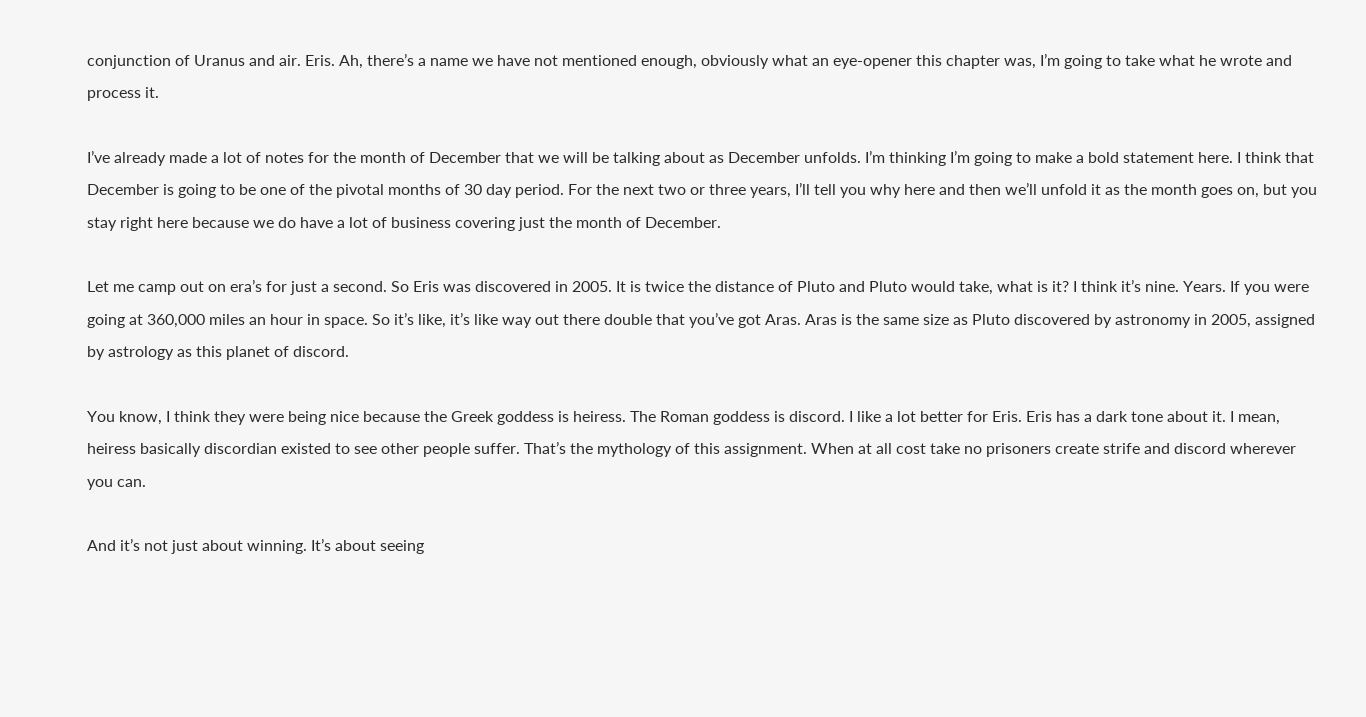conjunction of Uranus and air. Eris. Ah, there’s a name we have not mentioned enough, obviously what an eye-opener this chapter was, I’m going to take what he wrote and process it.

I’ve already made a lot of notes for the month of December that we will be talking about as December unfolds. I’m thinking I’m going to make a bold statement here. I think that December is going to be one of the pivotal months of 30 day period. For the next two or three years, I’ll tell you why here and then we’ll unfold it as the month goes on, but you stay right here because we do have a lot of business covering just the month of December.

Let me camp out on era’s for just a second. So Eris was discovered in 2005. It is twice the distance of Pluto and Pluto would take, what is it? I think it’s nine. Years. If you were going at 360,000 miles an hour in space. So it’s like, it’s like way out there double that you’ve got Aras. Aras is the same size as Pluto discovered by astronomy in 2005, assigned by astrology as this planet of discord.

You know, I think they were being nice because the Greek goddess is heiress. The Roman goddess is discord. I like a lot better for Eris. Eris has a dark tone about it. I mean, heiress basically discordian existed to see other people suffer. That’s the mythology of this assignment. When at all cost take no prisoners create strife and discord wherever you can.

And it’s not just about winning. It’s about seeing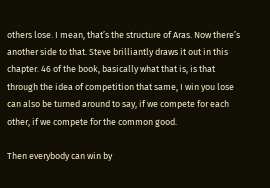others lose. I mean, that’s the structure of Aras. Now there’s another side to that. Steve brilliantly draws it out in this chapter. 46 of the book, basically what that is, is that through the idea of competition that same, I win you lose can also be turned around to say, if we compete for each other, if we compete for the common good.

Then everybody can win by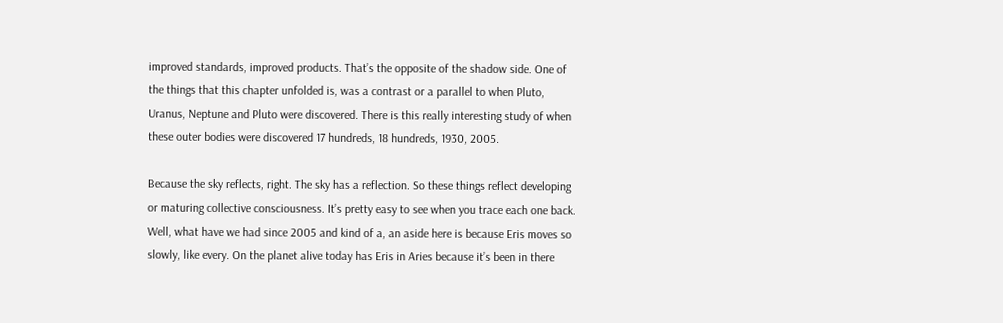improved standards, improved products. That’s the opposite of the shadow side. One of the things that this chapter unfolded is, was a contrast or a parallel to when Pluto, Uranus, Neptune and Pluto were discovered. There is this really interesting study of when these outer bodies were discovered 17 hundreds, 18 hundreds, 1930, 2005.

Because the sky reflects, right. The sky has a reflection. So these things reflect developing or maturing collective consciousness. It’s pretty easy to see when you trace each one back. Well, what have we had since 2005 and kind of a, an aside here is because Eris moves so slowly, like every. On the planet alive today has Eris in Aries because it’s been in there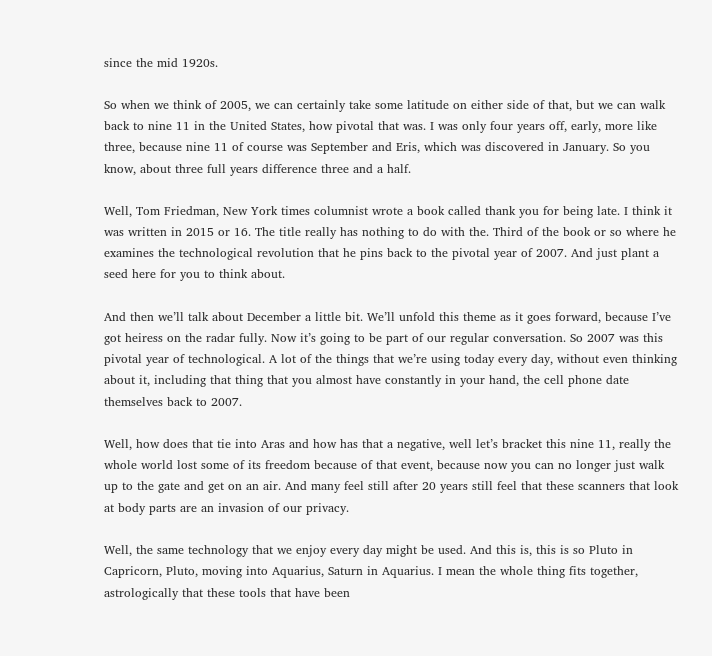since the mid 1920s.

So when we think of 2005, we can certainly take some latitude on either side of that, but we can walk back to nine 11 in the United States, how pivotal that was. I was only four years off, early, more like three, because nine 11 of course was September and Eris, which was discovered in January. So you know, about three full years difference three and a half.

Well, Tom Friedman, New York times columnist wrote a book called thank you for being late. I think it was written in 2015 or 16. The title really has nothing to do with the. Third of the book or so where he examines the technological revolution that he pins back to the pivotal year of 2007. And just plant a seed here for you to think about.

And then we’ll talk about December a little bit. We’ll unfold this theme as it goes forward, because I’ve got heiress on the radar fully. Now it’s going to be part of our regular conversation. So 2007 was this pivotal year of technological. A lot of the things that we’re using today every day, without even thinking about it, including that thing that you almost have constantly in your hand, the cell phone date themselves back to 2007.

Well, how does that tie into Aras and how has that a negative, well let’s bracket this nine 11, really the whole world lost some of its freedom because of that event, because now you can no longer just walk up to the gate and get on an air. And many feel still after 20 years still feel that these scanners that look at body parts are an invasion of our privacy.

Well, the same technology that we enjoy every day might be used. And this is, this is so Pluto in Capricorn, Pluto, moving into Aquarius, Saturn in Aquarius. I mean the whole thing fits together, astrologically that these tools that have been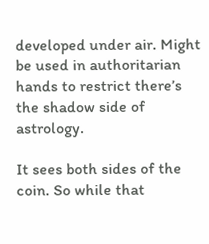developed under air. Might be used in authoritarian hands to restrict there’s the shadow side of astrology.

It sees both sides of the coin. So while that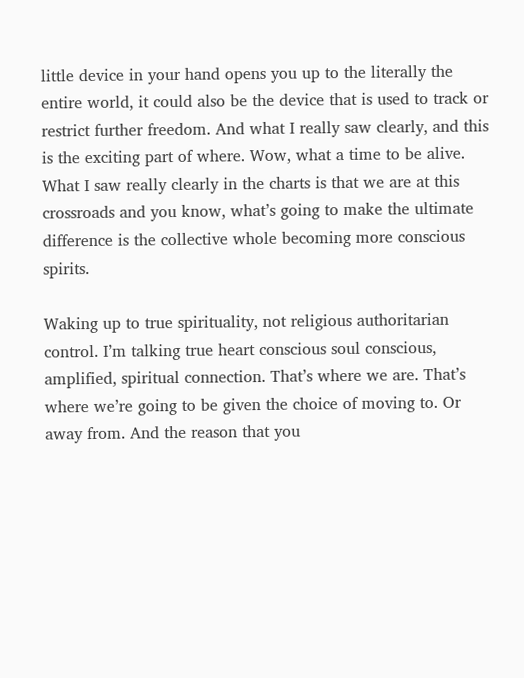little device in your hand opens you up to the literally the entire world, it could also be the device that is used to track or restrict further freedom. And what I really saw clearly, and this is the exciting part of where. Wow, what a time to be alive. What I saw really clearly in the charts is that we are at this crossroads and you know, what’s going to make the ultimate difference is the collective whole becoming more conscious spirits.

Waking up to true spirituality, not religious authoritarian control. I’m talking true heart conscious soul conscious, amplified, spiritual connection. That’s where we are. That’s where we’re going to be given the choice of moving to. Or away from. And the reason that you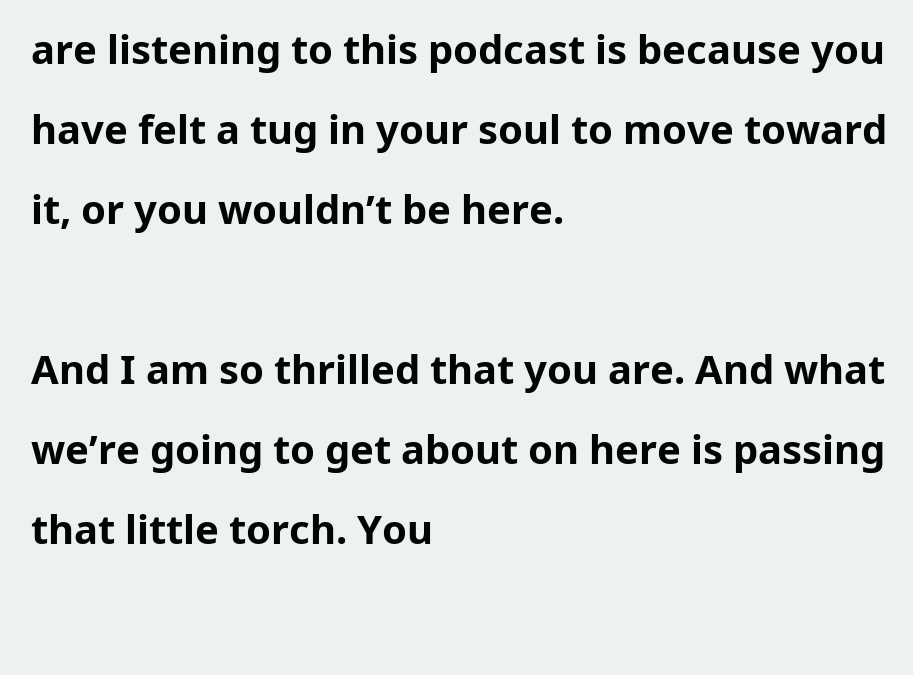are listening to this podcast is because you have felt a tug in your soul to move toward it, or you wouldn’t be here.

And I am so thrilled that you are. And what we’re going to get about on here is passing that little torch. You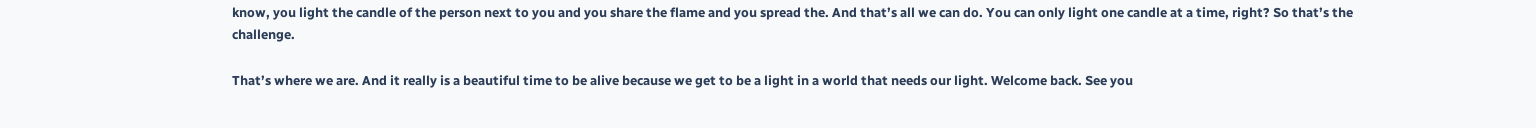know, you light the candle of the person next to you and you share the flame and you spread the. And that’s all we can do. You can only light one candle at a time, right? So that’s the challenge.

That’s where we are. And it really is a beautiful time to be alive because we get to be a light in a world that needs our light. Welcome back. See you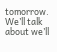tomorrow. We’ll talk about we’ll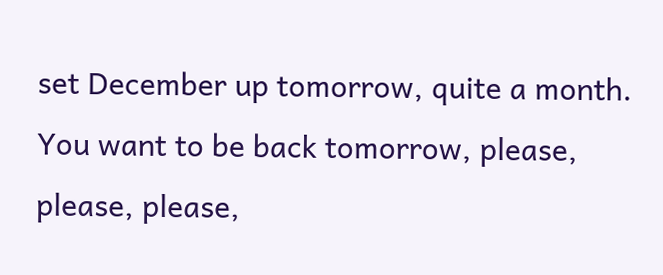set December up tomorrow, quite a month. You want to be back tomorrow, please, please, please,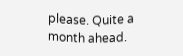please. Quite a month ahead.